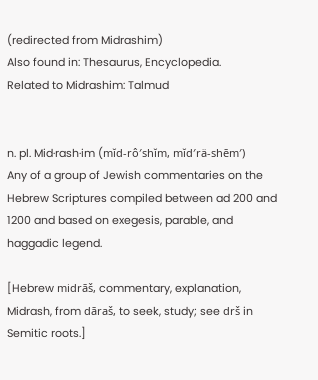(redirected from Midrashim)
Also found in: Thesaurus, Encyclopedia.
Related to Midrashim: Talmud


n. pl. Mid·rash·im (mĭd-rô′shĭm, mĭd′rä-shēm′)
Any of a group of Jewish commentaries on the Hebrew Scriptures compiled between ad 200 and 1200 and based on exegesis, parable, and haggadic legend.

[Hebrew midrāš, commentary, explanation, Midrash, from dāraš, to seek, study; see drš in Semitic roots.]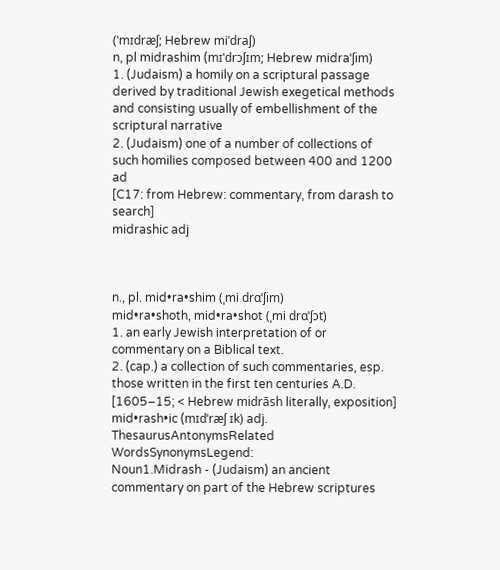(ˈmɪdræʃ; Hebrew miˈdraʃ)
n, pl midrashim (mɪˈdrɔʃɪm; Hebrew midraˈʃim)
1. (Judaism) a homily on a scriptural passage derived by traditional Jewish exegetical methods and consisting usually of embellishment of the scriptural narrative
2. (Judaism) one of a number of collections of such homilies composed between 400 and 1200 ad
[C17: from Hebrew: commentary, from darash to search]
midrashic adj



n., pl. mid•ra•shim (ˌmi drɑˈʃim)
mid•ra•shoth, mid•ra•shot (ˌmi drɑˈʃɔt)
1. an early Jewish interpretation of or commentary on a Biblical text.
2. (cap.) a collection of such commentaries, esp. those written in the first ten centuries A.D.
[1605–15; < Hebrew midrāsh literally, exposition]
mid•rash•ic (mɪdˈræʃ ɪk) adj.
ThesaurusAntonymsRelated WordsSynonymsLegend:
Noun1.Midrash - (Judaism) an ancient commentary on part of the Hebrew scriptures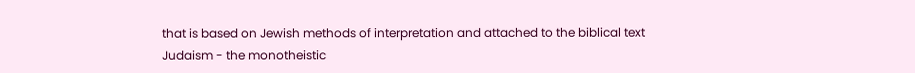that is based on Jewish methods of interpretation and attached to the biblical text
Judaism - the monotheistic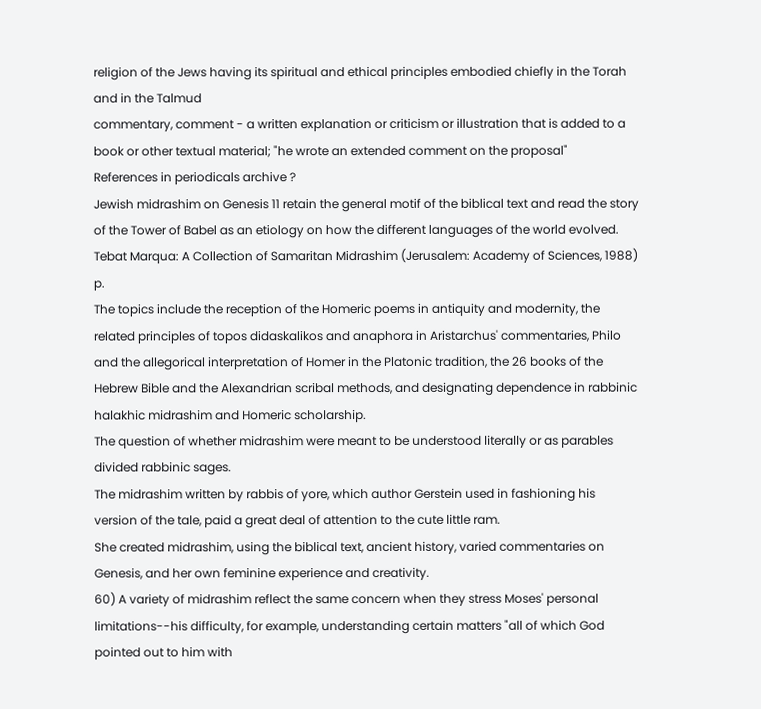religion of the Jews having its spiritual and ethical principles embodied chiefly in the Torah and in the Talmud
commentary, comment - a written explanation or criticism or illustration that is added to a book or other textual material; "he wrote an extended comment on the proposal"
References in periodicals archive ?
Jewish midrashim on Genesis 11 retain the general motif of the biblical text and read the story of the Tower of Babel as an etiology on how the different languages of the world evolved.
Tebat Marqua: A Collection of Samaritan Midrashim (Jerusalem: Academy of Sciences, 1988) p.
The topics include the reception of the Homeric poems in antiquity and modernity, the related principles of topos didaskalikos and anaphora in Aristarchus' commentaries, Philo and the allegorical interpretation of Homer in the Platonic tradition, the 26 books of the Hebrew Bible and the Alexandrian scribal methods, and designating dependence in rabbinic halakhic midrashim and Homeric scholarship.
The question of whether midrashim were meant to be understood literally or as parables divided rabbinic sages.
The midrashim written by rabbis of yore, which author Gerstein used in fashioning his version of the tale, paid a great deal of attention to the cute little ram.
She created midrashim, using the biblical text, ancient history, varied commentaries on Genesis, and her own feminine experience and creativity.
60) A variety of midrashim reflect the same concern when they stress Moses' personal limitations--his difficulty, for example, understanding certain matters "all of which God pointed out to him with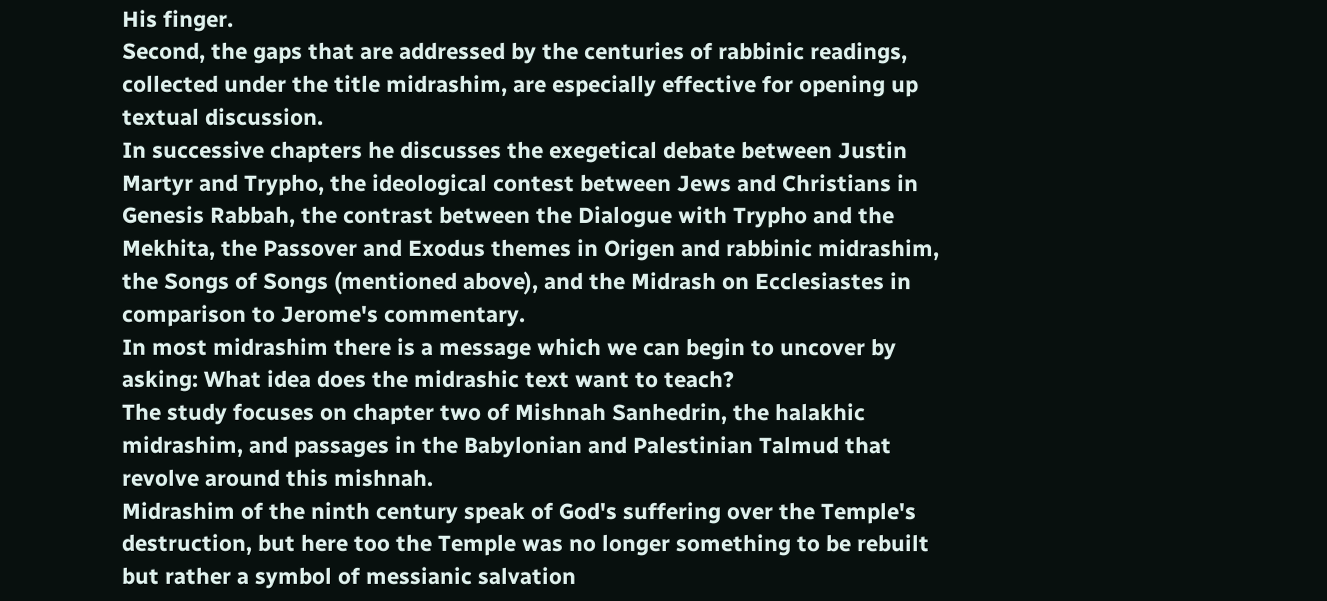His finger.
Second, the gaps that are addressed by the centuries of rabbinic readings, collected under the title midrashim, are especially effective for opening up textual discussion.
In successive chapters he discusses the exegetical debate between Justin Martyr and Trypho, the ideological contest between Jews and Christians in Genesis Rabbah, the contrast between the Dialogue with Trypho and the Mekhita, the Passover and Exodus themes in Origen and rabbinic midrashim, the Songs of Songs (mentioned above), and the Midrash on Ecclesiastes in comparison to Jerome's commentary.
In most midrashim there is a message which we can begin to uncover by asking: What idea does the midrashic text want to teach?
The study focuses on chapter two of Mishnah Sanhedrin, the halakhic midrashim, and passages in the Babylonian and Palestinian Talmud that revolve around this mishnah.
Midrashim of the ninth century speak of God's suffering over the Temple's destruction, but here too the Temple was no longer something to be rebuilt but rather a symbol of messianic salvation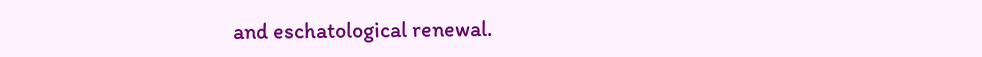and eschatological renewal.